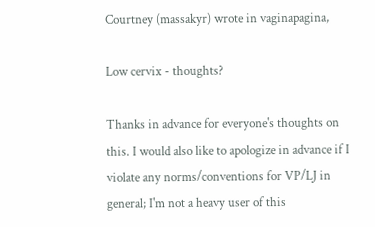Courtney (massakyr) wrote in vaginapagina,

Low cervix - thoughts?

Thanks in advance for everyone's thoughts on this. I would also like to apologize in advance if I violate any norms/conventions for VP/LJ in general; I'm not a heavy user of this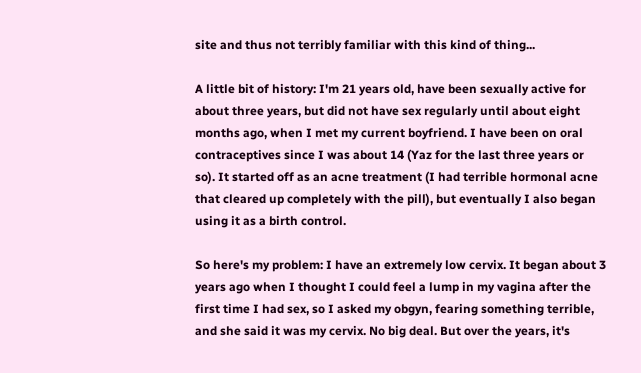site and thus not terribly familiar with this kind of thing...

A little bit of history: I'm 21 years old, have been sexually active for about three years, but did not have sex regularly until about eight months ago, when I met my current boyfriend. I have been on oral contraceptives since I was about 14 (Yaz for the last three years or so). It started off as an acne treatment (I had terrible hormonal acne that cleared up completely with the pill), but eventually I also began using it as a birth control.

So here's my problem: I have an extremely low cervix. It began about 3 years ago when I thought I could feel a lump in my vagina after the first time I had sex, so I asked my obgyn, fearing something terrible, and she said it was my cervix. No big deal. But over the years, it's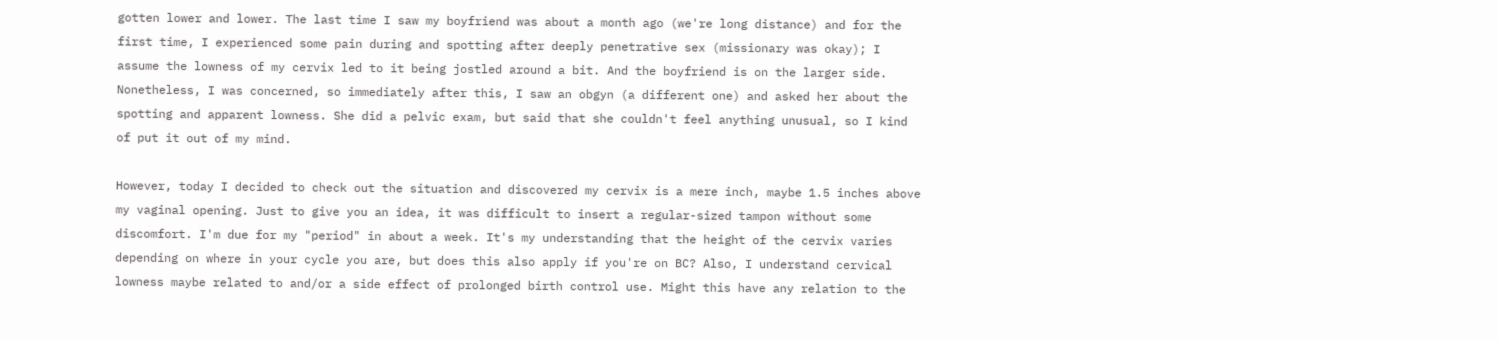gotten lower and lower. The last time I saw my boyfriend was about a month ago (we're long distance) and for the first time, I experienced some pain during and spotting after deeply penetrative sex (missionary was okay); I assume the lowness of my cervix led to it being jostled around a bit. And the boyfriend is on the larger side. Nonetheless, I was concerned, so immediately after this, I saw an obgyn (a different one) and asked her about the spotting and apparent lowness. She did a pelvic exam, but said that she couldn't feel anything unusual, so I kind of put it out of my mind.

However, today I decided to check out the situation and discovered my cervix is a mere inch, maybe 1.5 inches above my vaginal opening. Just to give you an idea, it was difficult to insert a regular-sized tampon without some discomfort. I'm due for my "period" in about a week. It's my understanding that the height of the cervix varies depending on where in your cycle you are, but does this also apply if you're on BC? Also, I understand cervical lowness maybe related to and/or a side effect of prolonged birth control use. Might this have any relation to the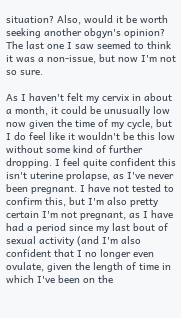situation? Also, would it be worth seeking another obgyn's opinion? The last one I saw seemed to think it was a non-issue, but now I'm not so sure.

As I haven't felt my cervix in about a month, it could be unusually low now given the time of my cycle, but I do feel like it wouldn't be this low without some kind of further dropping. I feel quite confident this isn't uterine prolapse, as I've never been pregnant. I have not tested to confirm this, but I'm also pretty certain I'm not pregnant, as I have had a period since my last bout of sexual activity (and I'm also confident that I no longer even ovulate, given the length of time in which I've been on the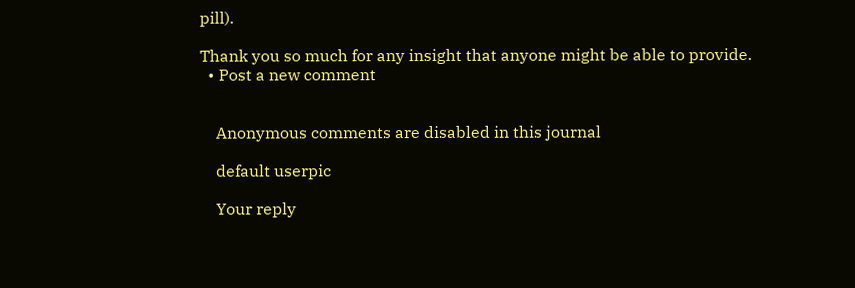pill).

Thank you so much for any insight that anyone might be able to provide.
  • Post a new comment


    Anonymous comments are disabled in this journal

    default userpic

    Your reply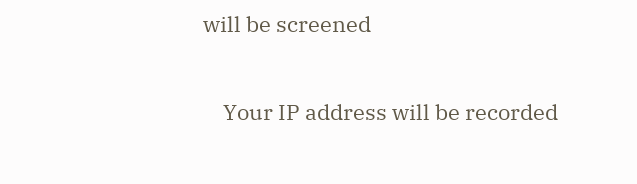will be screened

    Your IP address will be recorded